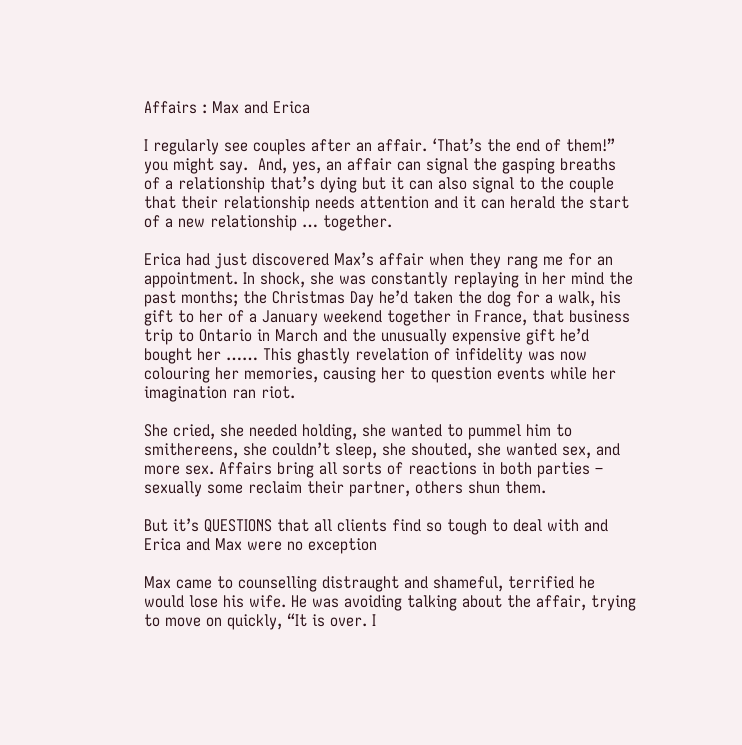Affairs : Max and Erica

I regularly see couples after an affair. ‘That’s the end of them!” you might say.  And, yes, an affair can signal the gasping breaths of a relationship that’s dying but it can also signal to the couple that their relationship needs attention and it can herald the start of a new relationship … together.

Erica had just discovered Max’s affair when they rang me for an appointment. In shock, she was constantly replaying in her mind the past months; the Christmas Day he’d taken the dog for a walk, his gift to her of a January weekend together in France, that business trip to Ontario in March and the unusually expensive gift he’d bought her …… This ghastly revelation of infidelity was now colouring her memories, causing her to question events while her imagination ran riot.

She cried, she needed holding, she wanted to pummel him to smithereens, she couldn’t sleep, she shouted, she wanted sex, and more sex. Affairs bring all sorts of reactions in both parties – sexually some reclaim their partner, others shun them.

But it’s QUESTIONS that all clients find so tough to deal with and Erica and Max were no exception

Max came to counselling distraught and shameful, terrified he would lose his wife. He was avoiding talking about the affair, trying to move on quickly, “It is over. I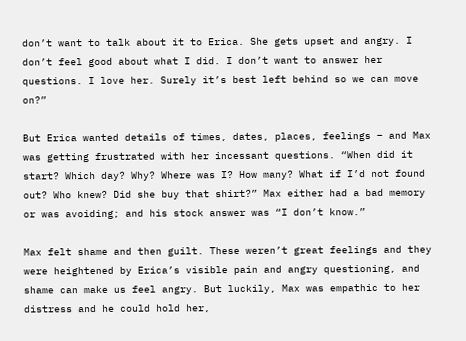don’t want to talk about it to Erica. She gets upset and angry. I don’t feel good about what I did. I don’t want to answer her questions. I love her. Surely it’s best left behind so we can move on?”

But Erica wanted details of times, dates, places, feelings – and Max was getting frustrated with her incessant questions. “When did it start? Which day? Why? Where was I? How many? What if I’d not found out? Who knew? Did she buy that shirt?” Max either had a bad memory or was avoiding; and his stock answer was “I don’t know.”

Max felt shame and then guilt. These weren’t great feelings and they were heightened by Erica’s visible pain and angry questioning, and shame can make us feel angry. But luckily, Max was empathic to her distress and he could hold her,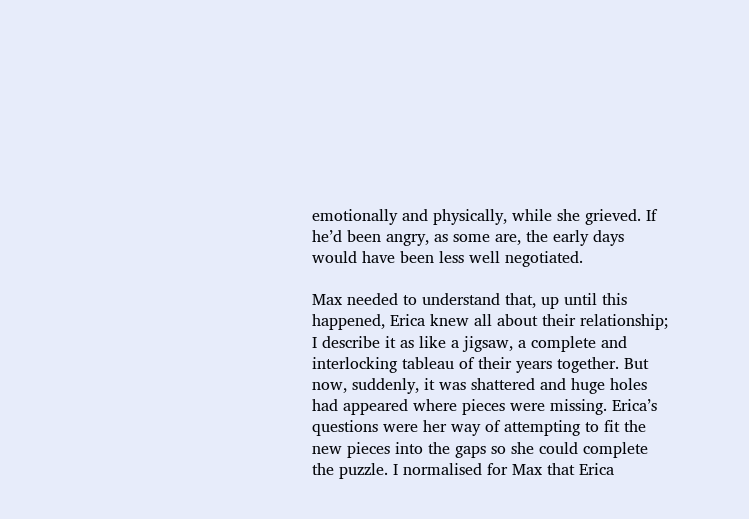emotionally and physically, while she grieved. If he’d been angry, as some are, the early days would have been less well negotiated.

Max needed to understand that, up until this happened, Erica knew all about their relationship; I describe it as like a jigsaw, a complete and interlocking tableau of their years together. But now, suddenly, it was shattered and huge holes had appeared where pieces were missing. Erica’s questions were her way of attempting to fit the new pieces into the gaps so she could complete the puzzle. I normalised for Max that Erica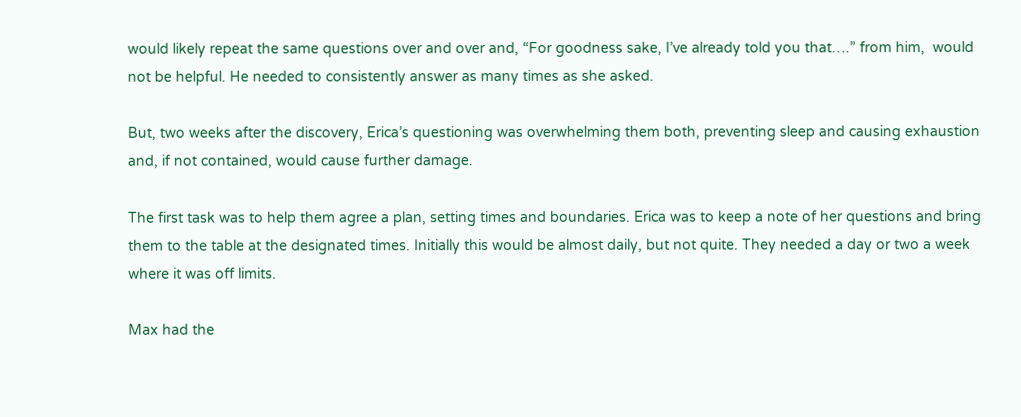would likely repeat the same questions over and over and, “For goodness sake, I’ve already told you that….” from him,  would not be helpful. He needed to consistently answer as many times as she asked.

But, two weeks after the discovery, Erica’s questioning was overwhelming them both, preventing sleep and causing exhaustion and, if not contained, would cause further damage.

The first task was to help them agree a plan, setting times and boundaries. Erica was to keep a note of her questions and bring them to the table at the designated times. Initially this would be almost daily, but not quite. They needed a day or two a week where it was off limits.

Max had the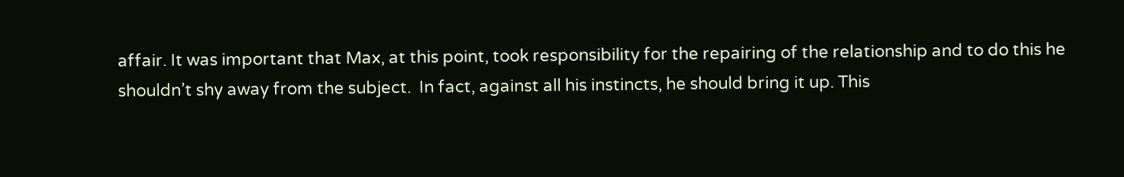affair. It was important that Max, at this point, took responsibility for the repairing of the relationship and to do this he shouldn’t shy away from the subject.  In fact, against all his instincts, he should bring it up. This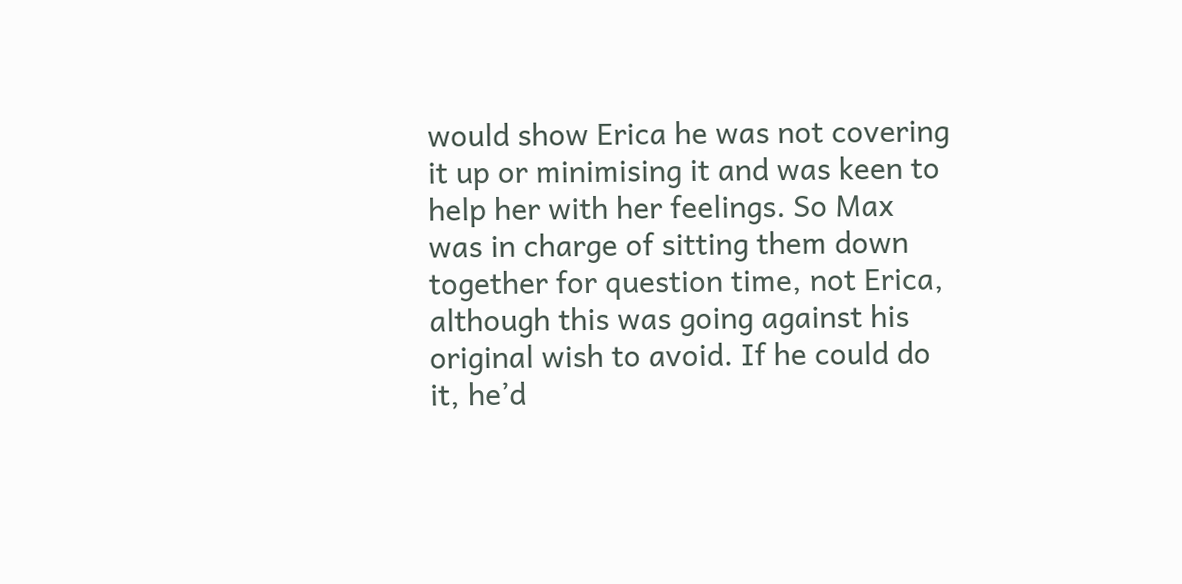would show Erica he was not covering it up or minimising it and was keen to help her with her feelings. So Max was in charge of sitting them down together for question time, not Erica, although this was going against his original wish to avoid. If he could do it, he’d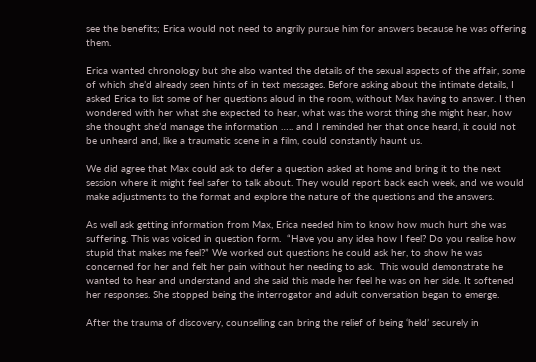see the benefits; Erica would not need to angrily pursue him for answers because he was offering them.

Erica wanted chronology but she also wanted the details of the sexual aspects of the affair, some of which she’d already seen hints of in text messages. Before asking about the intimate details, I asked Erica to list some of her questions aloud in the room, without Max having to answer. I then wondered with her what she expected to hear, what was the worst thing she might hear, how she thought she’d manage the information ….. and I reminded her that once heard, it could not be unheard and, like a traumatic scene in a film, could constantly haunt us.

We did agree that Max could ask to defer a question asked at home and bring it to the next session where it might feel safer to talk about. They would report back each week, and we would make adjustments to the format and explore the nature of the questions and the answers.

As well ask getting information from Max, Erica needed him to know how much hurt she was suffering. This was voiced in question form.  “Have you any idea how I feel? Do you realise how stupid that makes me feel?” We worked out questions he could ask her, to show he was concerned for her and felt her pain without her needing to ask.  This would demonstrate he wanted to hear and understand and she said this made her feel he was on her side. It softened her responses. She stopped being the interrogator and adult conversation began to emerge.

After the trauma of discovery, counselling can bring the relief of being ‘held’ securely in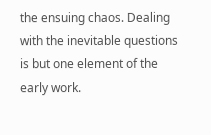the ensuing chaos. Dealing with the inevitable questions is but one element of the early work.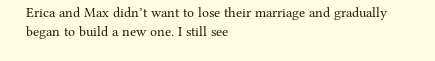Erica and Max didn’t want to lose their marriage and gradually began to build a new one. I still see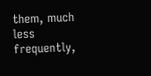them, much less frequently,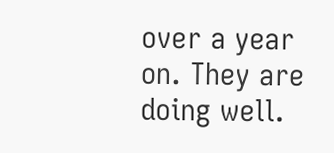over a year on. They are doing well.